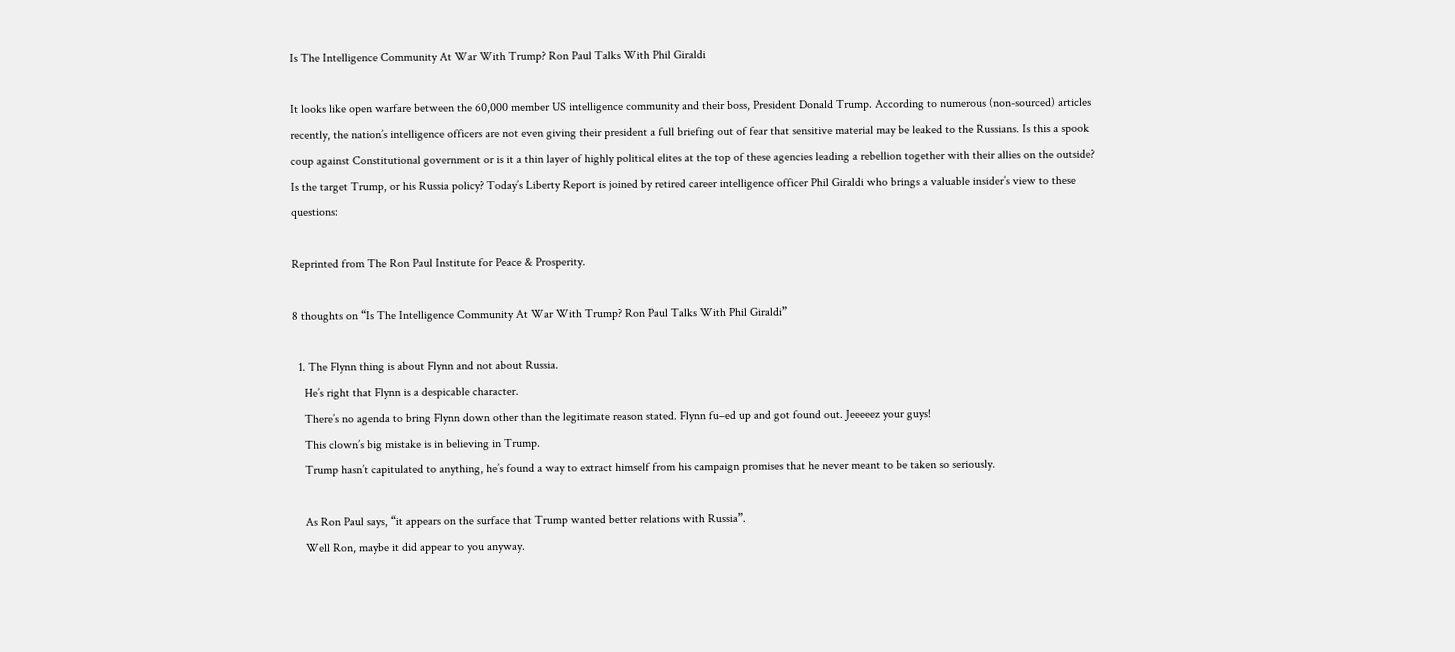Is The Intelligence Community At War With Trump? Ron Paul Talks With Phil Giraldi

It looks like open warfare between the 60,000 member US intelligence community and their boss, President Donald Trump. According to numerous (non-sourced) articles recently, the nation’s intelligence officers are not even giving their president a full briefing out of fear that sensitive material may be leaked to the Russians. Is this a spook coup against Constitutional government or is it a thin layer of highly political elites at the top of these agencies leading a rebellion together with their allies on the outside? Is the target Trump, or his Russia policy? Today’s Liberty Report is joined by retired career intelligence officer Phil Giraldi who brings a valuable insider’s view to these questions:

Reprinted from The Ron Paul Institute for Peace & Prosperity.

8 thoughts on “Is The Intelligence Community At War With Trump? Ron Paul Talks With Phil Giraldi”

  1. The Flynn thing is about Flynn and not about Russia.
    He’s right that Flynn is a despicable character.
    There’s no agenda to bring Flynn down other than the legitimate reason stated. Flynn fu–ed up and got found out. Jeeeeez your guys!
    This clown’s big mistake is in believing in Trump.
    Trump hasn’t capitulated to anything, he’s found a way to extract himself from his campaign promises that he never meant to be taken so seriously.

    As Ron Paul says, “it appears on the surface that Trump wanted better relations with Russia”.
    Well Ron, maybe it did appear to you anyway.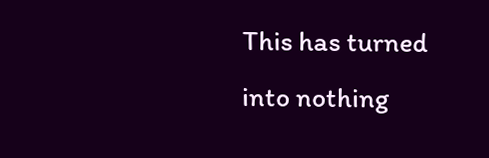This has turned into nothing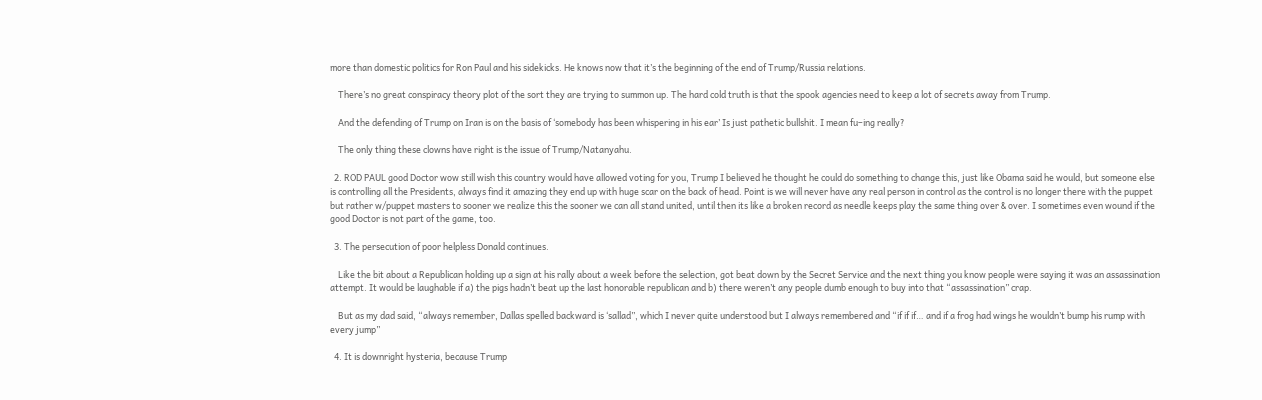more than domestic politics for Ron Paul and his sidekicks. He knows now that it’s the beginning of the end of Trump/Russia relations.

    There’s no great conspiracy theory plot of the sort they are trying to summon up. The hard cold truth is that the spook agencies need to keep a lot of secrets away from Trump.

    And the defending of Trump on Iran is on the basis of ‘somebody has been whispering in his ear’ Is just pathetic bullshit. I mean fu–ing really?

    The only thing these clowns have right is the issue of Trump/Natanyahu.

  2. ROD PAUL good Doctor wow still wish this country would have allowed voting for you, Trump I believed he thought he could do something to change this, just like Obama said he would, but someone else is controlling all the Presidents, always find it amazing they end up with huge scar on the back of head. Point is we will never have any real person in control as the control is no longer there with the puppet but rather w/puppet masters to sooner we realize this the sooner we can all stand united, until then its like a broken record as needle keeps play the same thing over & over. I sometimes even wound if the good Doctor is not part of the game, too.

  3. The persecution of poor helpless Donald continues.

    Like the bit about a Republican holding up a sign at his rally about a week before the selection, got beat down by the Secret Service and the next thing you know people were saying it was an assassination attempt. It would be laughable if a) the pigs hadn’t beat up the last honorable republican and b) there weren’t any people dumb enough to buy into that “assassination” crap.

    But as my dad said, “always remember, Dallas spelled backward is ‘sallad”, which I never quite understood but I always remembered and “if if if… and if a frog had wings he wouldn’t bump his rump with every jump”

  4. It is downright hysteria, because Trump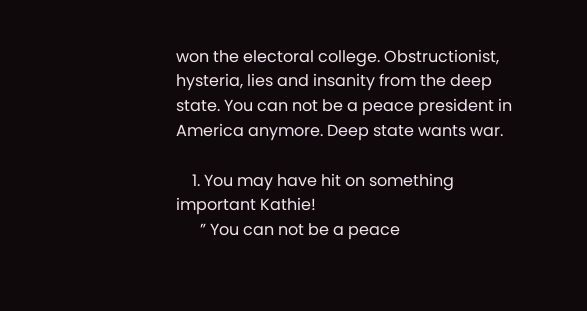won the electoral college. Obstructionist, hysteria, lies and insanity from the deep state. You can not be a peace president in America anymore. Deep state wants war.

    1. You may have hit on something important Kathie!
      ” You can not be a peace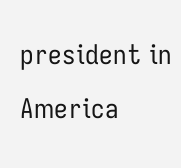president in America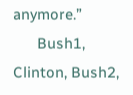anymore.”
      Bush1, Clinton, Bush2,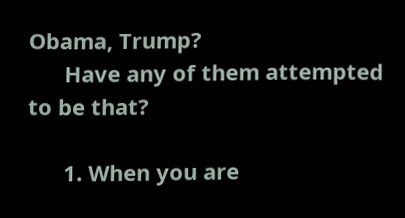Obama, Trump?
      Have any of them attempted to be that?

      1. When you are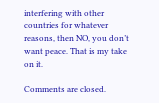interfering with other countries for whatever reasons, then NO, you don’t want peace. That is my take on it.

Comments are closed.